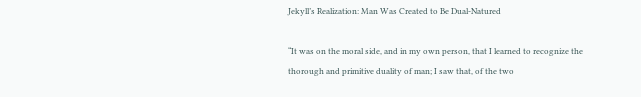Jekyll’s Realization: Man Was Created to Be Dual-Natured

“It was on the moral side, and in my own person, that I learned to recognize the thorough and primitive duality of man; I saw that, of the two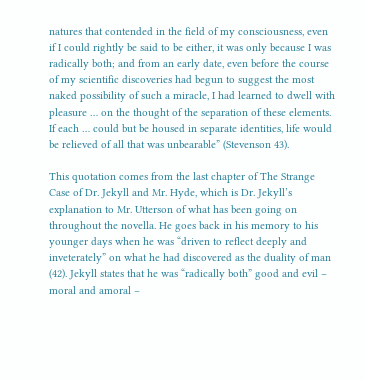natures that contended in the field of my consciousness, even if I could rightly be said to be either, it was only because I was radically both; and from an early date, even before the course of my scientific discoveries had begun to suggest the most naked possibility of such a miracle, I had learned to dwell with pleasure … on the thought of the separation of these elements. If each … could but be housed in separate identities, life would be relieved of all that was unbearable” (Stevenson 43).

This quotation comes from the last chapter of The Strange Case of Dr. Jekyll and Mr. Hyde, which is Dr. Jekyll’s explanation to Mr. Utterson of what has been going on throughout the novella. He goes back in his memory to his younger days when he was “driven to reflect deeply and inveterately” on what he had discovered as the duality of man (42). Jekyll states that he was “radically both” good and evil – moral and amoral –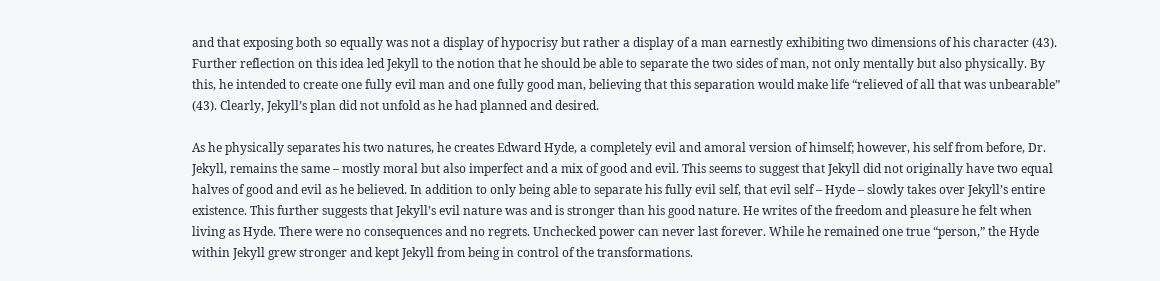and that exposing both so equally was not a display of hypocrisy but rather a display of a man earnestly exhibiting two dimensions of his character (43). Further reflection on this idea led Jekyll to the notion that he should be able to separate the two sides of man, not only mentally but also physically. By this, he intended to create one fully evil man and one fully good man, believing that this separation would make life “relieved of all that was unbearable” (43). Clearly, Jekyll’s plan did not unfold as he had planned and desired.

As he physically separates his two natures, he creates Edward Hyde, a completely evil and amoral version of himself; however, his self from before, Dr. Jekyll, remains the same – mostly moral but also imperfect and a mix of good and evil. This seems to suggest that Jekyll did not originally have two equal halves of good and evil as he believed. In addition to only being able to separate his fully evil self, that evil self – Hyde – slowly takes over Jekyll’s entire existence. This further suggests that Jekyll’s evil nature was and is stronger than his good nature. He writes of the freedom and pleasure he felt when living as Hyde. There were no consequences and no regrets. Unchecked power can never last forever. While he remained one true “person,” the Hyde within Jekyll grew stronger and kept Jekyll from being in control of the transformations.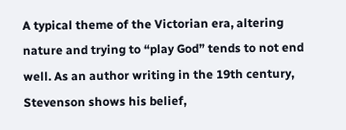A typical theme of the Victorian era, altering nature and trying to “play God” tends to not end well. As an author writing in the 19th century, Stevenson shows his belief,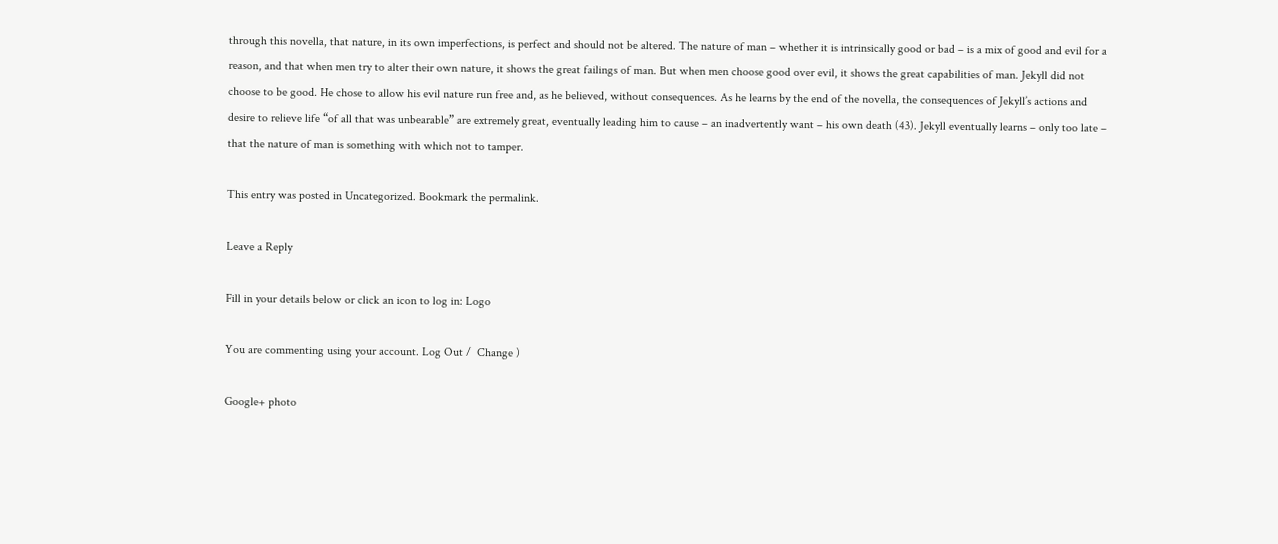through this novella, that nature, in its own imperfections, is perfect and should not be altered. The nature of man – whether it is intrinsically good or bad – is a mix of good and evil for a reason, and that when men try to alter their own nature, it shows the great failings of man. But when men choose good over evil, it shows the great capabilities of man. Jekyll did not choose to be good. He chose to allow his evil nature run free and, as he believed, without consequences. As he learns by the end of the novella, the consequences of Jekyll’s actions and desire to relieve life “of all that was unbearable” are extremely great, eventually leading him to cause – an inadvertently want – his own death (43). Jekyll eventually learns – only too late – that the nature of man is something with which not to tamper.

This entry was posted in Uncategorized. Bookmark the permalink.

Leave a Reply

Fill in your details below or click an icon to log in: Logo

You are commenting using your account. Log Out /  Change )

Google+ photo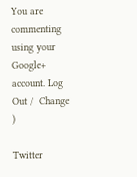You are commenting using your Google+ account. Log Out /  Change )

Twitter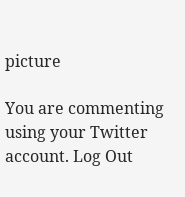picture

You are commenting using your Twitter account. Log Out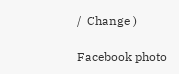/  Change )

Facebook photo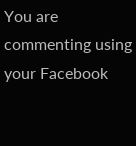You are commenting using your Facebook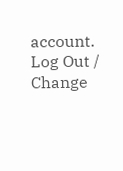account. Log Out /  Change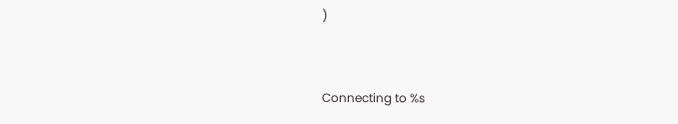)


Connecting to %s